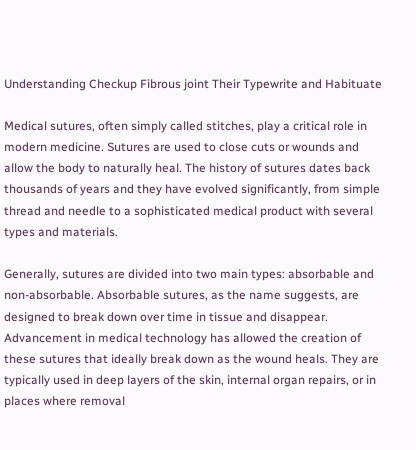Understanding Checkup Fibrous joint Their Typewrite and Habituate

Medical sutures, often simply called stitches, play a critical role in modern medicine. Sutures are used to close cuts or wounds and allow the body to naturally heal. The history of sutures dates back thousands of years and they have evolved significantly, from simple thread and needle to a sophisticated medical product with several types and materials.

Generally, sutures are divided into two main types: absorbable and non-absorbable. Absorbable sutures, as the name suggests, are designed to break down over time in tissue and disappear. Advancement in medical technology has allowed the creation of these sutures that ideally break down as the wound heals. They are typically used in deep layers of the skin, internal organ repairs, or in places where removal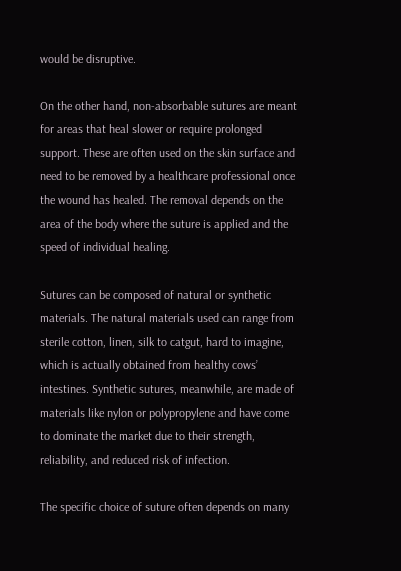would be disruptive.

On the other hand, non-absorbable sutures are meant for areas that heal slower or require prolonged support. These are often used on the skin surface and need to be removed by a healthcare professional once the wound has healed. The removal depends on the area of the body where the suture is applied and the speed of individual healing.

Sutures can be composed of natural or synthetic materials. The natural materials used can range from sterile cotton, linen, silk to catgut, hard to imagine, which is actually obtained from healthy cows’ intestines. Synthetic sutures, meanwhile, are made of materials like nylon or polypropylene and have come to dominate the market due to their strength, reliability, and reduced risk of infection.

The specific choice of suture often depends on many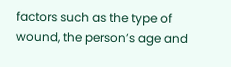factors such as the type of wound, the person’s age and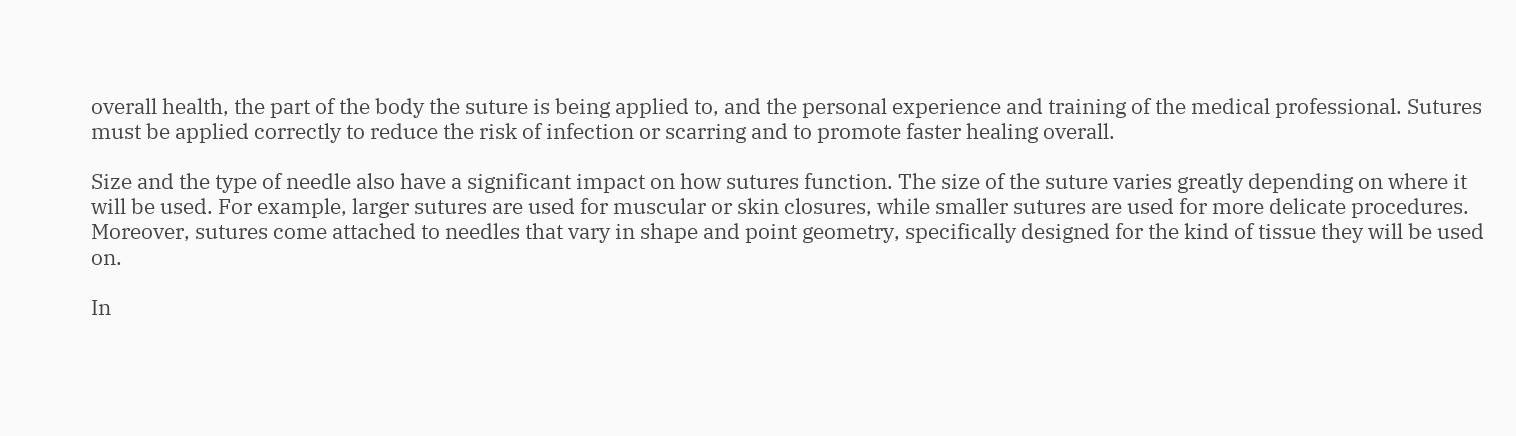overall health, the part of the body the suture is being applied to, and the personal experience and training of the medical professional. Sutures must be applied correctly to reduce the risk of infection or scarring and to promote faster healing overall.

Size and the type of needle also have a significant impact on how sutures function. The size of the suture varies greatly depending on where it will be used. For example, larger sutures are used for muscular or skin closures, while smaller sutures are used for more delicate procedures. Moreover, sutures come attached to needles that vary in shape and point geometry, specifically designed for the kind of tissue they will be used on.

In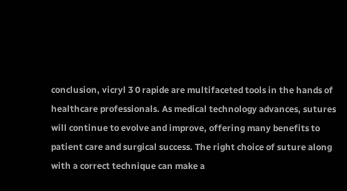conclusion, vicryl 3 0 rapide are multifaceted tools in the hands of healthcare professionals. As medical technology advances, sutures will continue to evolve and improve, offering many benefits to patient care and surgical success. The right choice of suture along with a correct technique can make a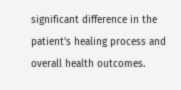significant difference in the patient’s healing process and overall health outcomes.